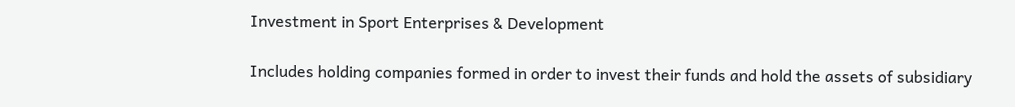Investment in Sport Enterprises & Development

Includes holding companies formed in order to invest their funds and hold the assets of subsidiary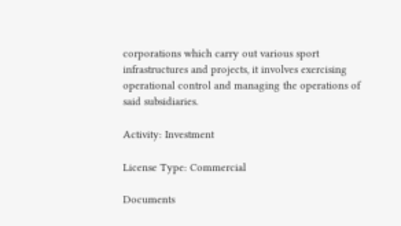corporations which carry out various sport infrastructures and projects, it involves exercising operational control and managing the operations of said subsidiaries.

Activity: Investment

License Type: Commercial

Documents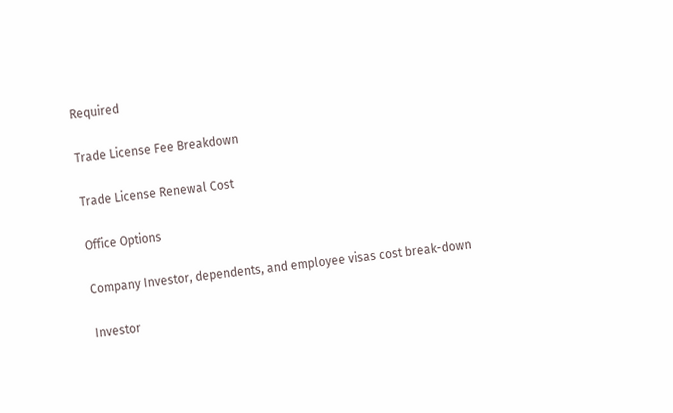Required

Trade License Fee Breakdown

Trade License Renewal Cost

Office Options

Company Investor, dependents, and employee visas cost break-down

Investor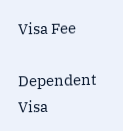Visa Fee

Dependent Visa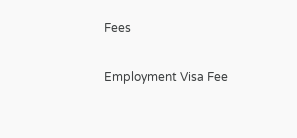Fees

Employment Visa Fee